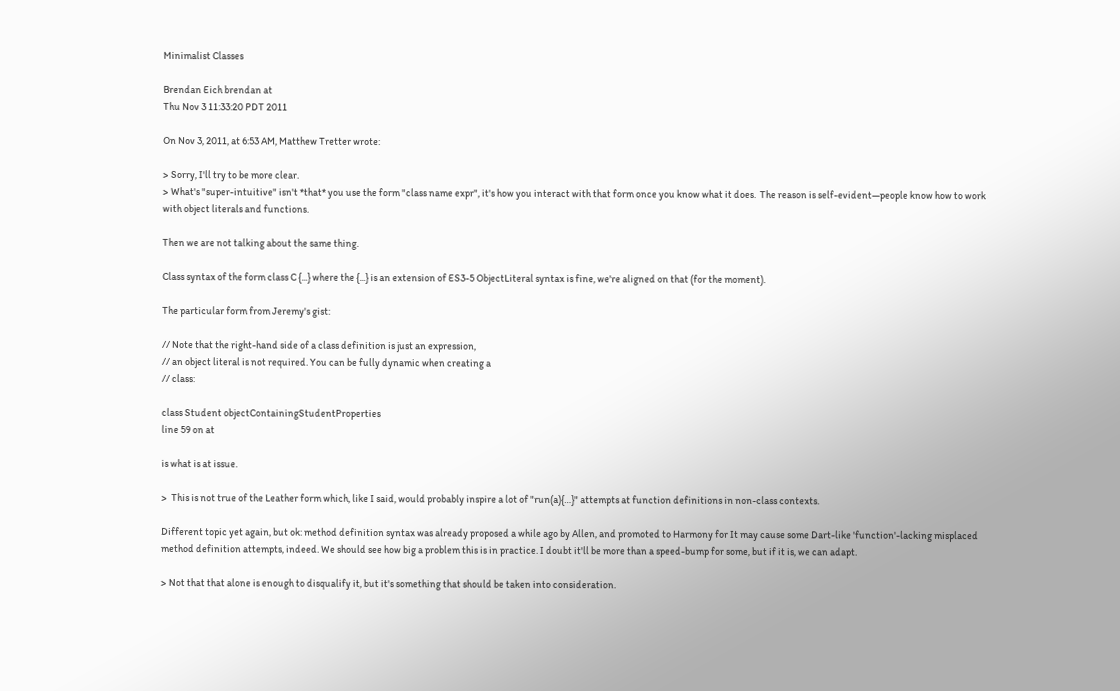Minimalist Classes

Brendan Eich brendan at
Thu Nov 3 11:33:20 PDT 2011

On Nov 3, 2011, at 6:53 AM, Matthew Tretter wrote:

> Sorry, I'll try to be more clear.
> What's "super-intuitive" isn't *that* you use the form "class name expr", it's how you interact with that form once you know what it does.  The reason is self-evident—people know how to work with object literals and functions.

Then we are not talking about the same thing.

Class syntax of the form class C {...} where the {...} is an extension of ES3-5 ObjectLiteral syntax is fine, we're aligned on that (for the moment).

The particular form from Jeremy's gist:

// Note that the right-hand side of a class definition is just an expression,
// an object literal is not required. You can be fully dynamic when creating a
// class:

class Student objectContainingStudentProperties
line 59 on at

is what is at issue.

>  This is not true of the Leather form which, like I said, would probably inspire a lot of "run(a){…}" attempts at function definitions in non-class contexts.

Different topic yet again, but ok: method definition syntax was already proposed a while ago by Allen, and promoted to Harmony for It may cause some Dart-like 'function'-lacking misplaced method definition attempts, indeed. We should see how big a problem this is in practice. I doubt it'll be more than a speed-bump for some, but if it is, we can adapt.

> Not that that alone is enough to disqualify it, but it's something that should be taken into consideration.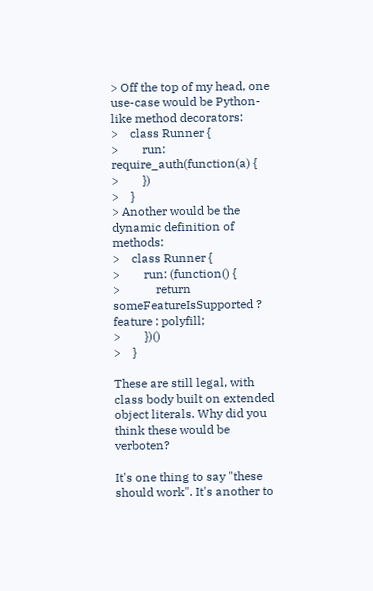> Off the top of my head, one use-case would be Python-like method decorators:
>    class Runner {
>        run: require_auth(function(a) {
>        })
>    }
> Another would be the dynamic definition of methods:
>    class Runner {
>        run: (function() {
>            return someFeatureIsSupported ? feature : polyfill;
>        })()
>    }

These are still legal, with class body built on extended object literals. Why did you think these would be verboten?

It's one thing to say "these should work". It's another to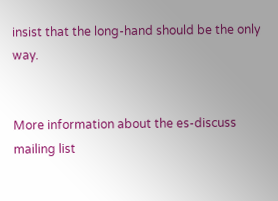insist that the long-hand should be the only way.


More information about the es-discuss mailing list